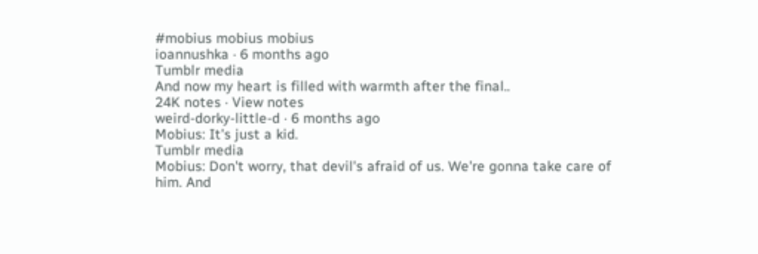#mobius mobius mobius
ioannushka · 6 months ago
Tumblr media
And now my heart is filled with warmth after the final..
24K notes · View notes
weird-dorky-little-d · 6 months ago
Mobius: It's just a kid.
Tumblr media
Mobius: Don't worry, that devil's afraid of us. We're gonna take care of him. And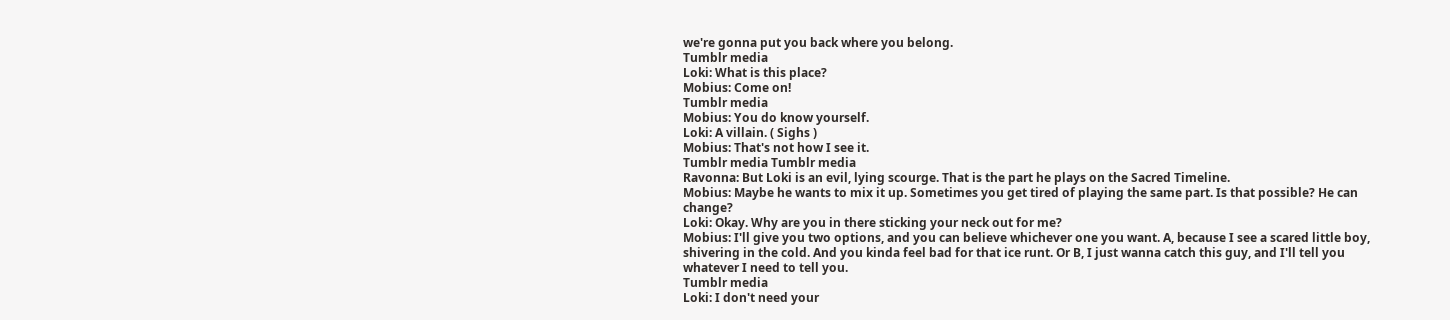we're gonna put you back where you belong.
Tumblr media
Loki: What is this place?
Mobius: Come on!
Tumblr media
Mobius: You do know yourself.
Loki: A villain. ( Sighs )
Mobius: That's not how I see it.
Tumblr media Tumblr media
Ravonna: But Loki is an evil, lying scourge. That is the part he plays on the Sacred Timeline.
Mobius: Maybe he wants to mix it up. Sometimes you get tired of playing the same part. Is that possible? He can change?
Loki: Okay. Why are you in there sticking your neck out for me?
Mobius: I'll give you two options, and you can believe whichever one you want. A, because I see a scared little boy, shivering in the cold. And you kinda feel bad for that ice runt. Or B, I just wanna catch this guy, and I'll tell you whatever I need to tell you.
Tumblr media
Loki: I don't need your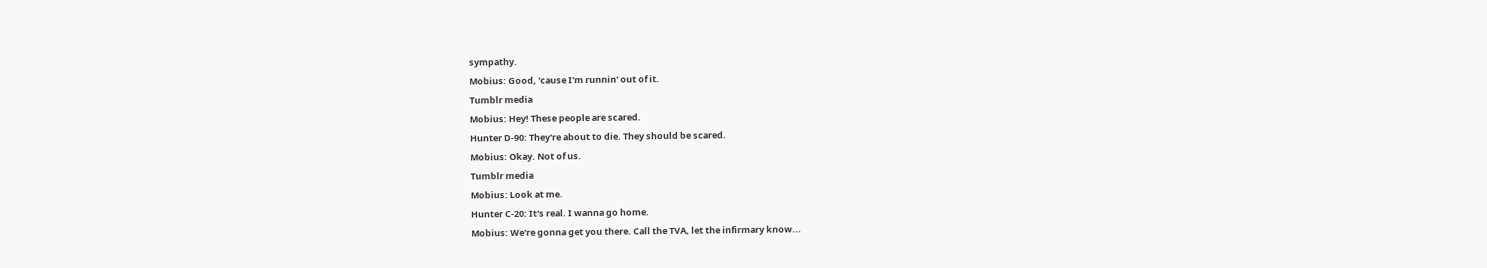sympathy.
Mobius: Good, 'cause I'm runnin' out of it.
Tumblr media
Mobius: Hey! These people are scared.
Hunter D-90: They're about to die. They should be scared.
Mobius: Okay. Not of us.
Tumblr media
Mobius: Look at me.
Hunter C-20: It's real. I wanna go home.
Mobius: We're gonna get you there. Call the TVA, let the infirmary know...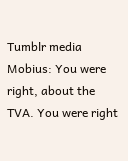Tumblr media
Mobius: You were right, about the TVA. You were right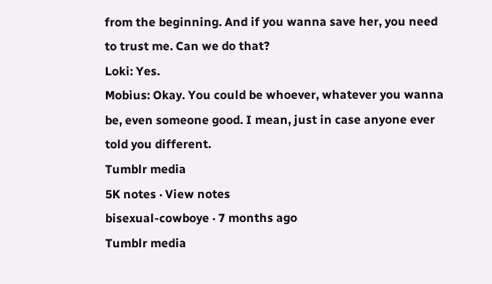from the beginning. And if you wanna save her, you need to trust me. Can we do that?
Loki: Yes.
Mobius: Okay. You could be whoever, whatever you wanna be, even someone good. I mean, just in case anyone ever told you different.
Tumblr media
5K notes · View notes
bisexual-cowboye · 7 months ago
Tumblr media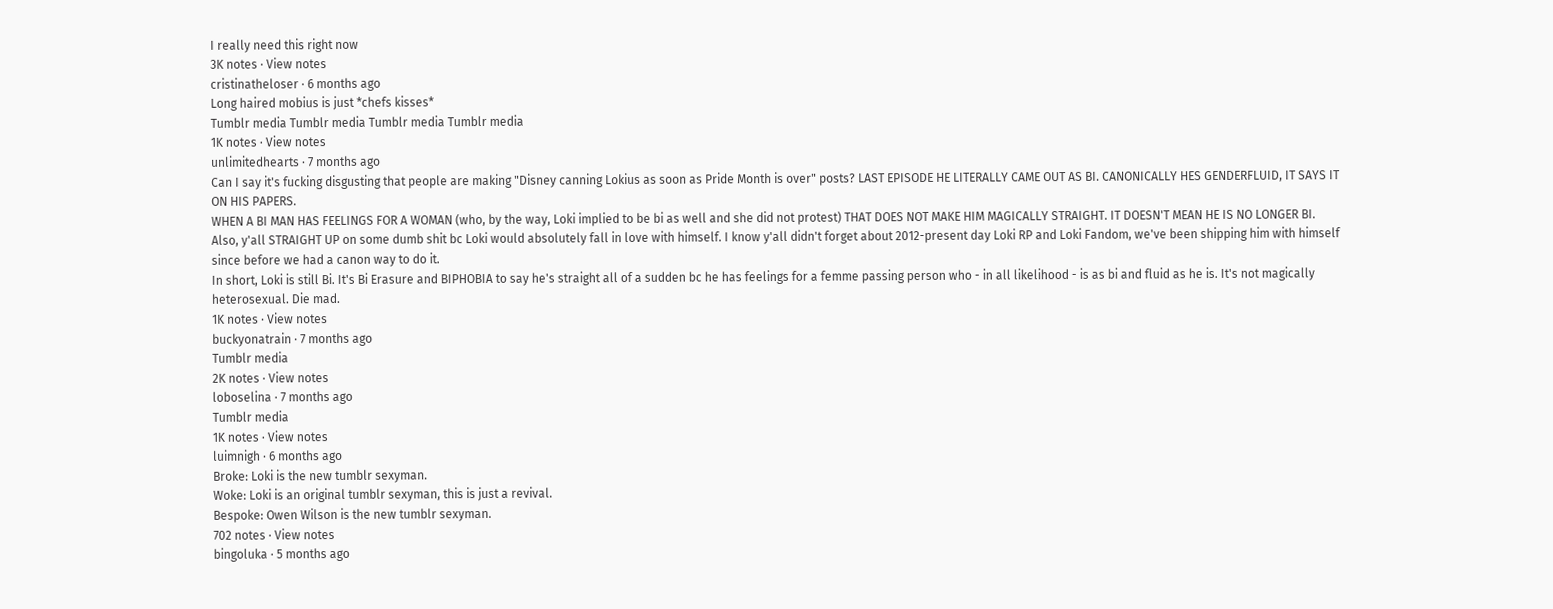I really need this right now
3K notes · View notes
cristinatheloser · 6 months ago
Long haired mobius is just *chefs kisses*
Tumblr media Tumblr media Tumblr media Tumblr media
1K notes · View notes
unlimitedhearts · 7 months ago
Can I say it's fucking disgusting that people are making "Disney canning Lokius as soon as Pride Month is over" posts? LAST EPISODE HE LITERALLY CAME OUT AS BI. CANONICALLY HES GENDERFLUID, IT SAYS IT ON HIS PAPERS.
WHEN A BI MAN HAS FEELINGS FOR A WOMAN (who, by the way, Loki implied to be bi as well and she did not protest) THAT DOES NOT MAKE HIM MAGICALLY STRAIGHT. IT DOESN'T MEAN HE IS NO LONGER BI.
Also, y'all STRAIGHT UP on some dumb shit bc Loki would absolutely fall in love with himself. I know y'all didn't forget about 2012-present day Loki RP and Loki Fandom, we've been shipping him with himself since before we had a canon way to do it.
In short, Loki is still Bi. It's Bi Erasure and BIPHOBIA to say he's straight all of a sudden bc he has feelings for a femme passing person who - in all likelihood - is as bi and fluid as he is. It's not magically heterosexual. Die mad.
1K notes · View notes
buckyonatrain · 7 months ago
Tumblr media
2K notes · View notes
loboselina · 7 months ago
Tumblr media
1K notes · View notes
luimnigh · 6 months ago
Broke: Loki is the new tumblr sexyman.
Woke: Loki is an original tumblr sexyman, this is just a revival.
Bespoke: Owen Wilson is the new tumblr sexyman.
702 notes · View notes
bingoluka · 5 months ago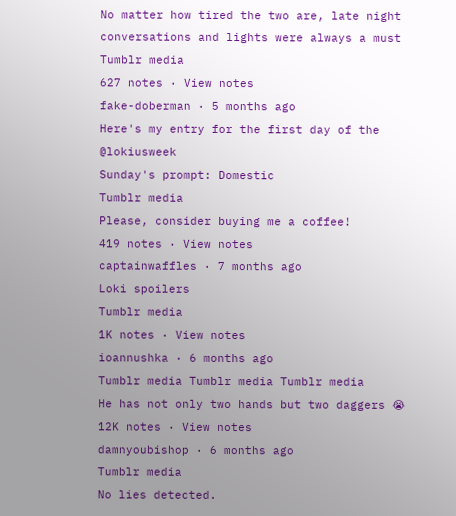No matter how tired the two are, late night conversations and lights were always a must
Tumblr media
627 notes · View notes
fake-doberman · 5 months ago
Here's my entry for the first day of the @lokiusweek
Sunday's prompt: Domestic
Tumblr media
Please, consider buying me a coffee!
419 notes · View notes
captainwaffles · 7 months ago
Loki spoilers
Tumblr media
1K notes · View notes
ioannushka · 6 months ago
Tumblr media Tumblr media Tumblr media
He has not only two hands but two daggers 😭
12K notes · View notes
damnyoubishop · 6 months ago
Tumblr media
No lies detected.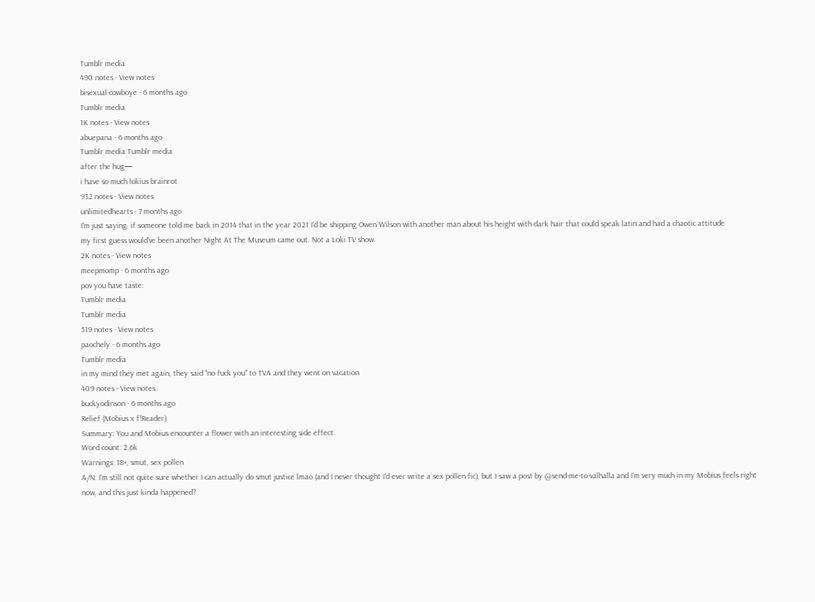Tumblr media
490 notes · View notes
bisexual-cowboye · 6 months ago
Tumblr media
1K notes · View notes
abuepana · 6 months ago
Tumblr media Tumblr media
after the hug—
i have so much lokius brainrot
932 notes · View notes
unlimitedhearts · 7 months ago
I'm just saying, if someone told me back in 2014 that in the year 2021 I'd be shipping Owen Wilson with another man about his height with dark hair that could speak latin and had a chaotic attitude
my first guess would've been another Night At The Museum came out. Not a Loki TV show.
2K notes · View notes
meepmomp · 6 months ago
pov you have taste:
Tumblr media
Tumblr media
519 notes · View notes
paochely · 6 months ago
Tumblr media
in my mind they met again, they said "no fuck you" to TVA and they went on vacation
409 notes · View notes
buckyodinson · 6 months ago
Relief (Mobius x f!Reader)
Summary: You and Mobius encounter a flower with an interesting side effect.
Word count: 2.6k
Warnings: 18+, smut, sex pollen
A/N: I’m still not quite sure whether I can actually do smut justice lmao (and I never thought I’d ever write a sex pollen fic), but I saw a post by @send-me-to-valhalla and I’m very much in my Mobius feels right now, and this just kinda happened?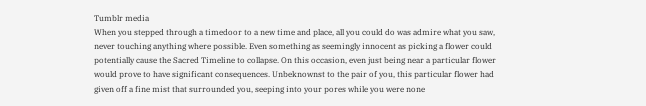Tumblr media
When you stepped through a timedoor to a new time and place, all you could do was admire what you saw, never touching anything where possible. Even something as seemingly innocent as picking a flower could potentially cause the Sacred Timeline to collapse. On this occasion, even just being near a particular flower would prove to have significant consequences. Unbeknownst to the pair of you, this particular flower had given off a fine mist that surrounded you, seeping into your pores while you were none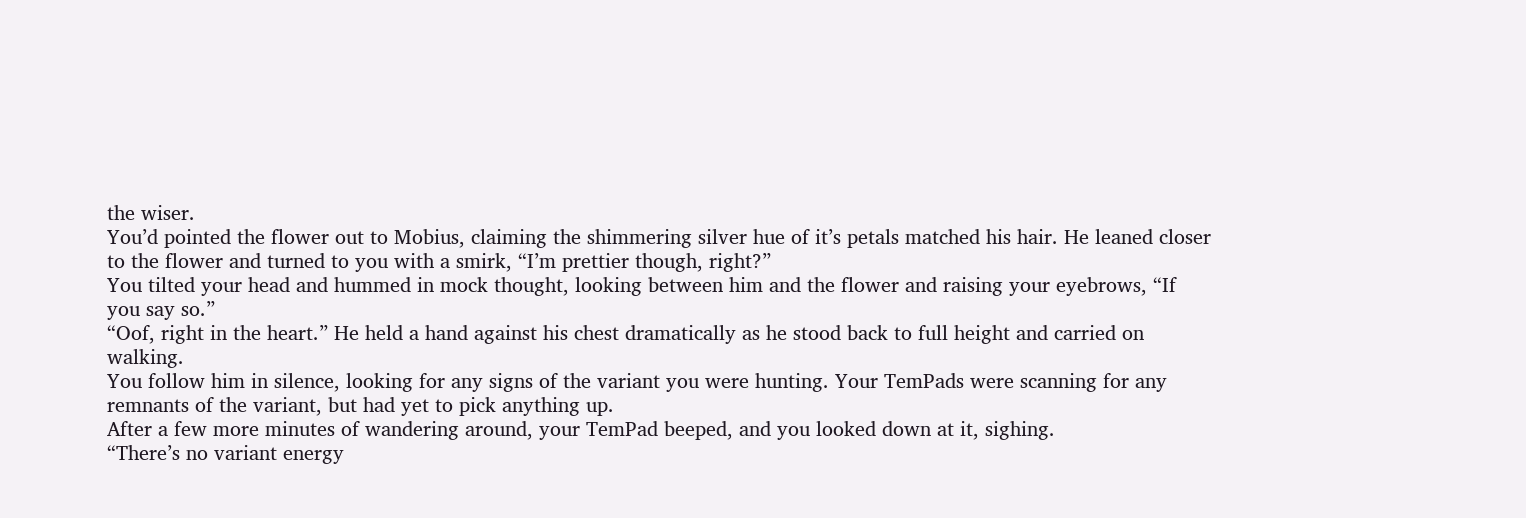the wiser.
You’d pointed the flower out to Mobius, claiming the shimmering silver hue of it’s petals matched his hair. He leaned closer to the flower and turned to you with a smirk, “I’m prettier though, right?”
You tilted your head and hummed in mock thought, looking between him and the flower and raising your eyebrows, “If you say so.”
“Oof, right in the heart.” He held a hand against his chest dramatically as he stood back to full height and carried on walking.
You follow him in silence, looking for any signs of the variant you were hunting. Your TemPads were scanning for any remnants of the variant, but had yet to pick anything up.
After a few more minutes of wandering around, your TemPad beeped, and you looked down at it, sighing.
“There’s no variant energy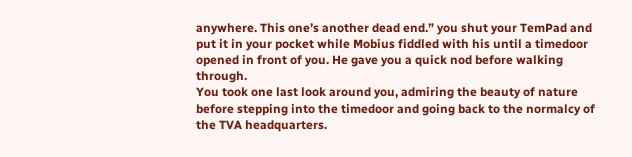anywhere. This one’s another dead end.” you shut your TemPad and put it in your pocket while Mobius fiddled with his until a timedoor opened in front of you. He gave you a quick nod before walking through.
You took one last look around you, admiring the beauty of nature before stepping into the timedoor and going back to the normalcy of the TVA headquarters.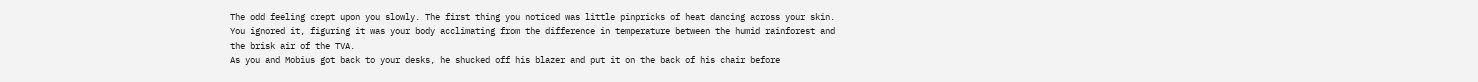The odd feeling crept upon you slowly. The first thing you noticed was little pinpricks of heat dancing across your skin. You ignored it, figuring it was your body acclimating from the difference in temperature between the humid rainforest and the brisk air of the TVA.
As you and Mobius got back to your desks, he shucked off his blazer and put it on the back of his chair before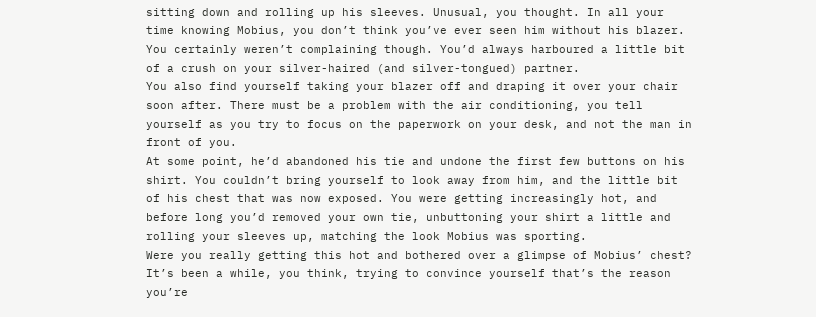sitting down and rolling up his sleeves. Unusual, you thought. In all your time knowing Mobius, you don’t think you’ve ever seen him without his blazer. You certainly weren’t complaining though. You’d always harboured a little bit of a crush on your silver-haired (and silver-tongued) partner.
You also find yourself taking your blazer off and draping it over your chair soon after. There must be a problem with the air conditioning, you tell yourself as you try to focus on the paperwork on your desk, and not the man in front of you.
At some point, he’d abandoned his tie and undone the first few buttons on his shirt. You couldn’t bring yourself to look away from him, and the little bit of his chest that was now exposed. You were getting increasingly hot, and before long you’d removed your own tie, unbuttoning your shirt a little and rolling your sleeves up, matching the look Mobius was sporting.
Were you really getting this hot and bothered over a glimpse of Mobius’ chest? It’s been a while, you think, trying to convince yourself that’s the reason you’re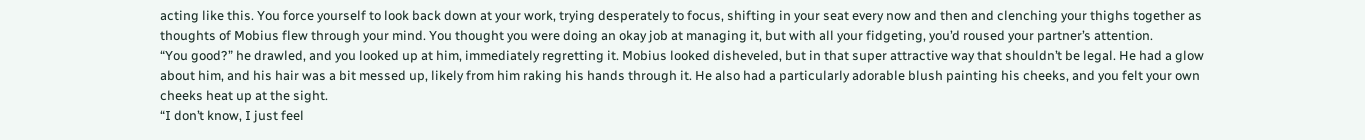acting like this. You force yourself to look back down at your work, trying desperately to focus, shifting in your seat every now and then and clenching your thighs together as thoughts of Mobius flew through your mind. You thought you were doing an okay job at managing it, but with all your fidgeting, you’d roused your partner’s attention.
“You good?” he drawled, and you looked up at him, immediately regretting it. Mobius looked disheveled, but in that super attractive way that shouldn’t be legal. He had a glow about him, and his hair was a bit messed up, likely from him raking his hands through it. He also had a particularly adorable blush painting his cheeks, and you felt your own cheeks heat up at the sight.
“I don’t know, I just feel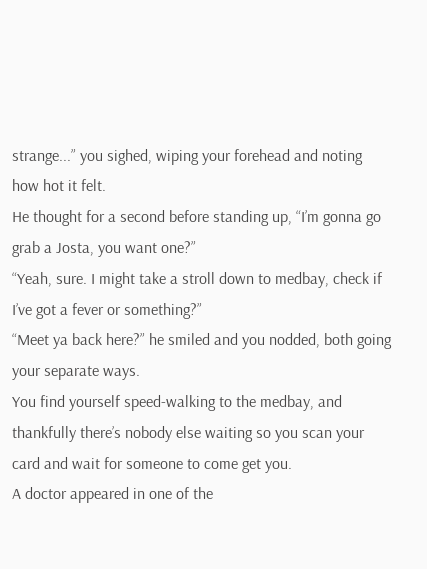strange...” you sighed, wiping your forehead and noting how hot it felt.
He thought for a second before standing up, “I’m gonna go grab a Josta, you want one?”
“Yeah, sure. I might take a stroll down to medbay, check if I’ve got a fever or something?”
“Meet ya back here?” he smiled and you nodded, both going your separate ways.
You find yourself speed-walking to the medbay, and thankfully there’s nobody else waiting so you scan your card and wait for someone to come get you.
A doctor appeared in one of the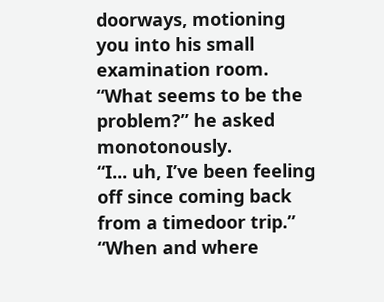doorways, motioning you into his small examination room.
“What seems to be the problem?” he asked monotonously.
“I... uh, I’ve been feeling off since coming back from a timedoor trip.”
“When and where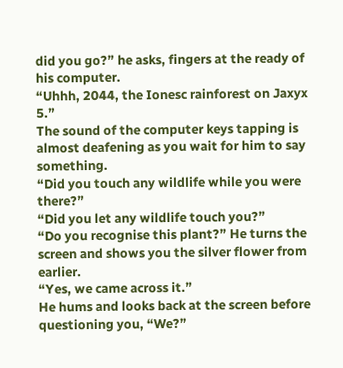did you go?” he asks, fingers at the ready of his computer.
“Uhhh, 2044, the Ionesc rainforest on Jaxyx 5.”
The sound of the computer keys tapping is almost deafening as you wait for him to say something.
“Did you touch any wildlife while you were there?”
“Did you let any wildlife touch you?”
“Do you recognise this plant?” He turns the screen and shows you the silver flower from earlier.
“Yes, we came across it.”
He hums and looks back at the screen before questioning you, “We?”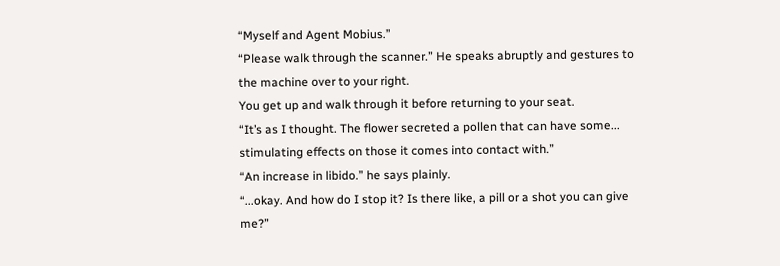“Myself and Agent Mobius.”
“Please walk through the scanner.” He speaks abruptly and gestures to the machine over to your right.
You get up and walk through it before returning to your seat.
“It’s as I thought. The flower secreted a pollen that can have some... stimulating effects on those it comes into contact with.”
“An increase in libido.” he says plainly.
“...okay. And how do I stop it? Is there like, a pill or a shot you can give me?”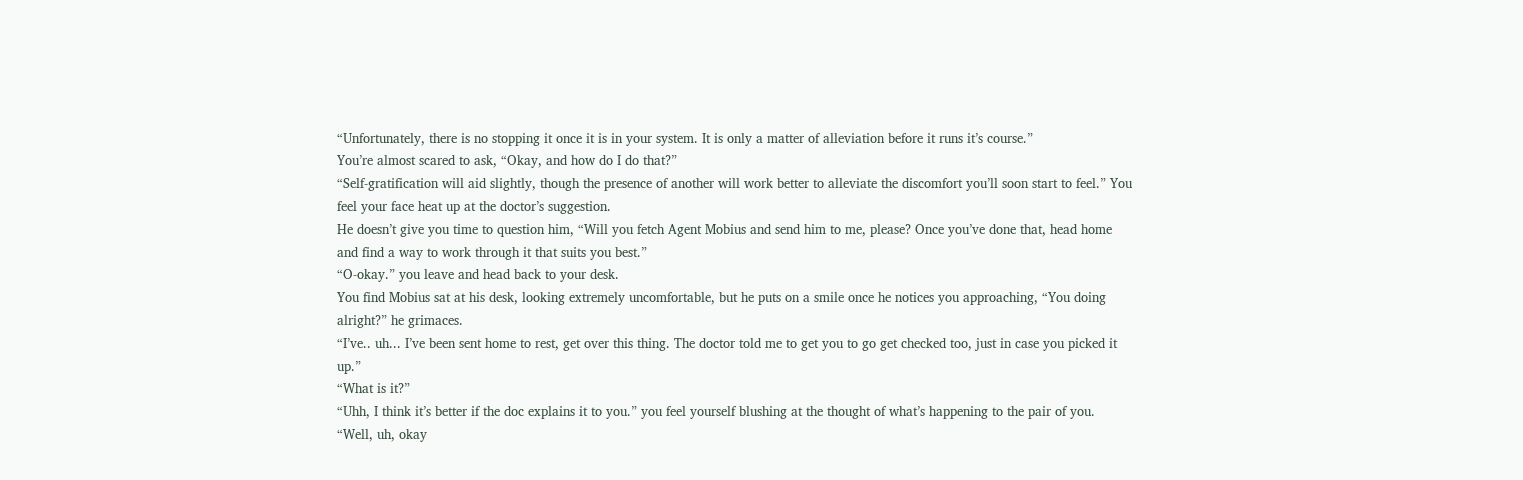“Unfortunately, there is no stopping it once it is in your system. It is only a matter of alleviation before it runs it’s course.”
You’re almost scared to ask, “Okay, and how do I do that?”
“Self-gratification will aid slightly, though the presence of another will work better to alleviate the discomfort you’ll soon start to feel.” You feel your face heat up at the doctor’s suggestion.
He doesn’t give you time to question him, “Will you fetch Agent Mobius and send him to me, please? Once you’ve done that, head home and find a way to work through it that suits you best.”
“O-okay.” you leave and head back to your desk.
You find Mobius sat at his desk, looking extremely uncomfortable, but he puts on a smile once he notices you approaching, “You doing alright?” he grimaces.
“I’ve.. uh... I’ve been sent home to rest, get over this thing. The doctor told me to get you to go get checked too, just in case you picked it up.”
“What is it?”
“Uhh, I think it’s better if the doc explains it to you.” you feel yourself blushing at the thought of what’s happening to the pair of you.
“Well, uh, okay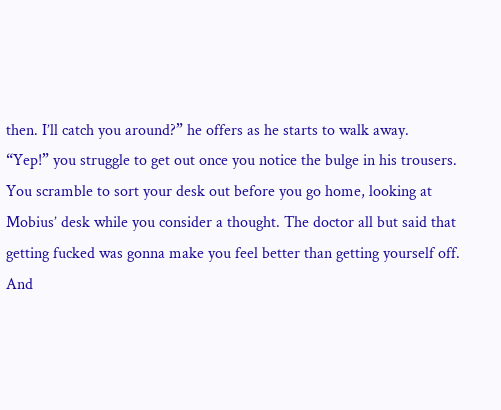then. I’ll catch you around?” he offers as he starts to walk away.
“Yep!” you struggle to get out once you notice the bulge in his trousers.
You scramble to sort your desk out before you go home, looking at Mobius’ desk while you consider a thought. The doctor all but said that getting fucked was gonna make you feel better than getting yourself off. And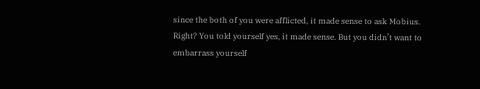since the both of you were afflicted, it made sense to ask Mobius. Right? You told yourself yes, it made sense. But you didn’t want to embarrass yourself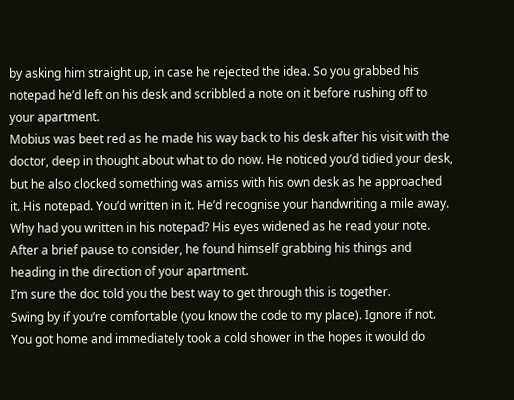by asking him straight up, in case he rejected the idea. So you grabbed his notepad he’d left on his desk and scribbled a note on it before rushing off to your apartment.
Mobius was beet red as he made his way back to his desk after his visit with the doctor, deep in thought about what to do now. He noticed you’d tidied your desk, but he also clocked something was amiss with his own desk as he approached it. His notepad. You’d written in it. He’d recognise your handwriting a mile away. Why had you written in his notepad? His eyes widened as he read your note. After a brief pause to consider, he found himself grabbing his things and heading in the direction of your apartment.
I’m sure the doc told you the best way to get through this is together.
Swing by if you’re comfortable (you know the code to my place). Ignore if not.
You got home and immediately took a cold shower in the hopes it would do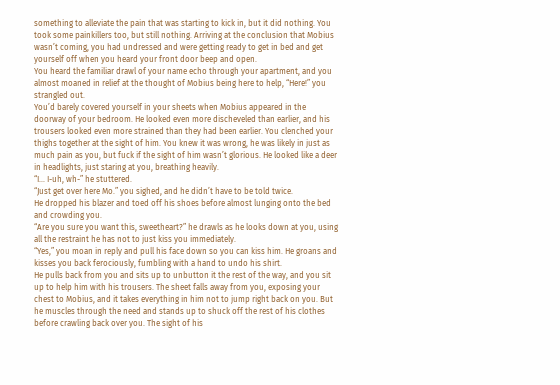something to alleviate the pain that was starting to kick in, but it did nothing. You took some painkillers too, but still nothing. Arriving at the conclusion that Mobius wasn’t coming, you had undressed and were getting ready to get in bed and get yourself off when you heard your front door beep and open.
You heard the familiar drawl of your name echo through your apartment, and you almost moaned in relief at the thought of Mobius being here to help, “Here!” you strangled out.
You’d barely covered yourself in your sheets when Mobius appeared in the doorway of your bedroom. He looked even more discheveled than earlier, and his trousers looked even more strained than they had been earlier. You clenched your thighs together at the sight of him. You knew it was wrong, he was likely in just as much pain as you, but fuck if the sight of him wasn’t glorious. He looked like a deer in headlights, just staring at you, breathing heavily.
“I... I-uh, wh-” he stuttered.
“Just get over here Mo.” you sighed, and he didn’t have to be told twice.
He dropped his blazer and toed off his shoes before almost lunging onto the bed and crowding you.
“Are you sure you want this, sweetheart?” he drawls as he looks down at you, using all the restraint he has not to just kiss you immediately.
“Yes,” you moan in reply and pull his face down so you can kiss him. He groans and kisses you back ferociously, fumbling with a hand to undo his shirt.
He pulls back from you and sits up to unbutton it the rest of the way, and you sit up to help him with his trousers. The sheet falls away from you, exposing your chest to Mobius, and it takes everything in him not to jump right back on you. But he muscles through the need and stands up to shuck off the rest of his clothes before crawling back over you. The sight of his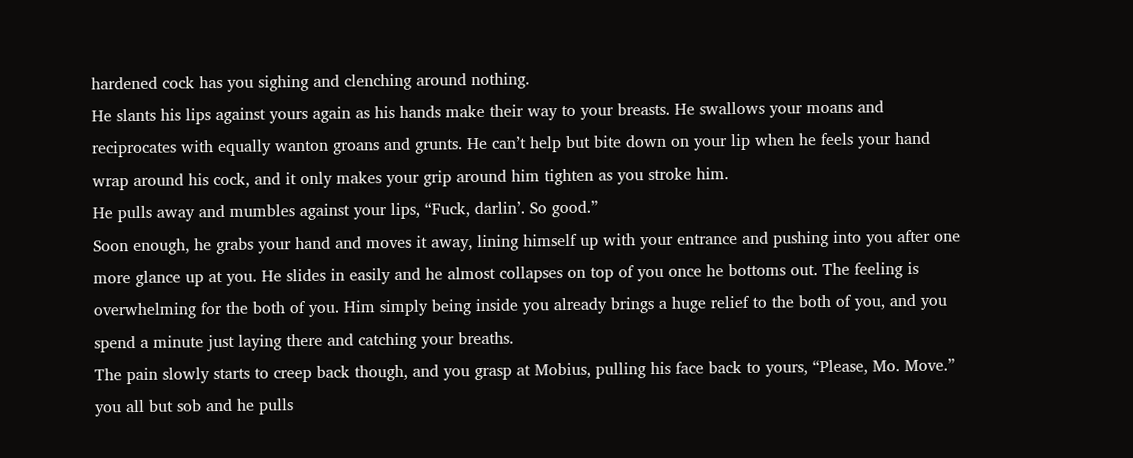hardened cock has you sighing and clenching around nothing.
He slants his lips against yours again as his hands make their way to your breasts. He swallows your moans and reciprocates with equally wanton groans and grunts. He can’t help but bite down on your lip when he feels your hand wrap around his cock, and it only makes your grip around him tighten as you stroke him.
He pulls away and mumbles against your lips, “Fuck, darlin’. So good.”
Soon enough, he grabs your hand and moves it away, lining himself up with your entrance and pushing into you after one more glance up at you. He slides in easily and he almost collapses on top of you once he bottoms out. The feeling is overwhelming for the both of you. Him simply being inside you already brings a huge relief to the both of you, and you spend a minute just laying there and catching your breaths.
The pain slowly starts to creep back though, and you grasp at Mobius, pulling his face back to yours, “Please, Mo. Move.” you all but sob and he pulls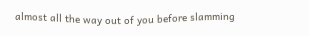almost all the way out of you before slamming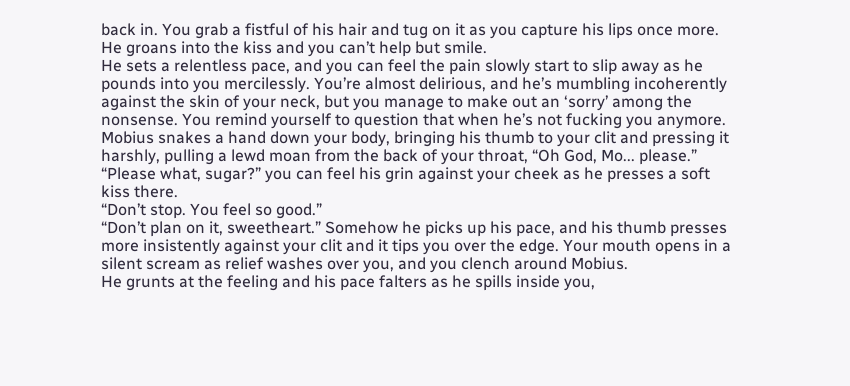back in. You grab a fistful of his hair and tug on it as you capture his lips once more. He groans into the kiss and you can’t help but smile.
He sets a relentless pace, and you can feel the pain slowly start to slip away as he pounds into you mercilessly. You’re almost delirious, and he’s mumbling incoherently against the skin of your neck, but you manage to make out an ‘sorry’ among the nonsense. You remind yourself to question that when he’s not fucking you anymore.
Mobius snakes a hand down your body, bringing his thumb to your clit and pressing it harshly, pulling a lewd moan from the back of your throat, “Oh God, Mo... please.”
“Please what, sugar?” you can feel his grin against your cheek as he presses a soft kiss there.
“Don’t stop. You feel so good.”
“Don’t plan on it, sweetheart.” Somehow he picks up his pace, and his thumb presses more insistently against your clit and it tips you over the edge. Your mouth opens in a silent scream as relief washes over you, and you clench around Mobius.
He grunts at the feeling and his pace falters as he spills inside you,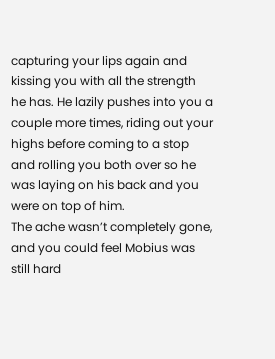capturing your lips again and kissing you with all the strength he has. He lazily pushes into you a couple more times, riding out your highs before coming to a stop and rolling you both over so he was laying on his back and you were on top of him.
The ache wasn’t completely gone, and you could feel Mobius was still hard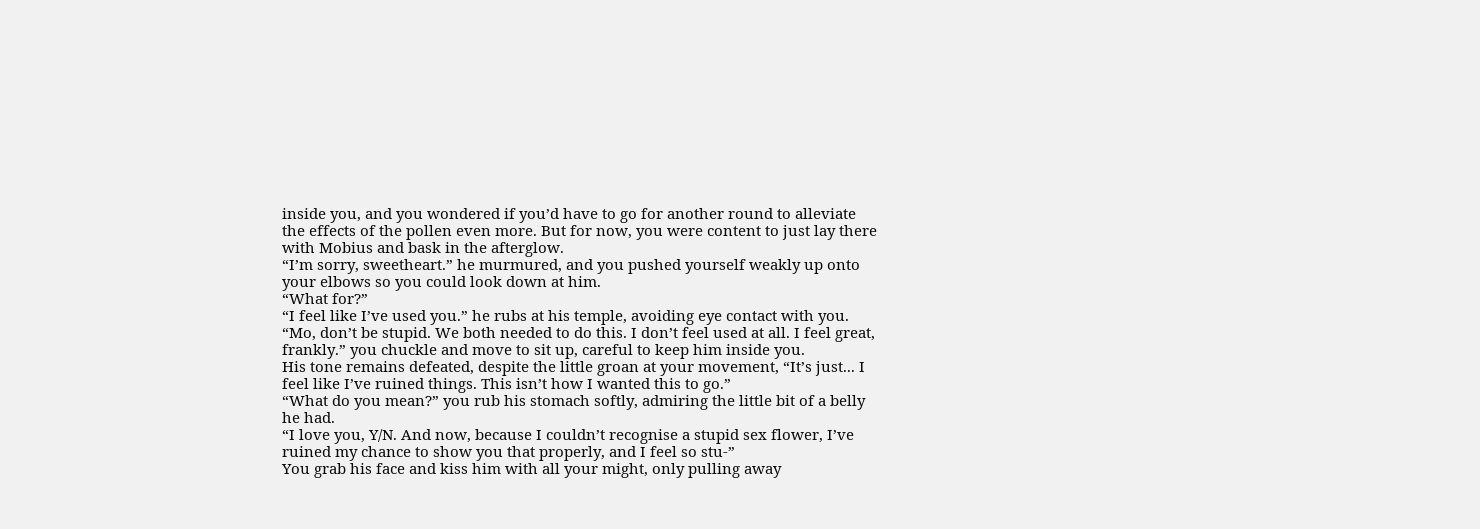inside you, and you wondered if you’d have to go for another round to alleviate the effects of the pollen even more. But for now, you were content to just lay there with Mobius and bask in the afterglow.
“I’m sorry, sweetheart.” he murmured, and you pushed yourself weakly up onto your elbows so you could look down at him.
“What for?”
“I feel like I’ve used you.” he rubs at his temple, avoiding eye contact with you.
“Mo, don’t be stupid. We both needed to do this. I don’t feel used at all. I feel great, frankly.” you chuckle and move to sit up, careful to keep him inside you.
His tone remains defeated, despite the little groan at your movement, “It’s just... I feel like I’ve ruined things. This isn’t how I wanted this to go.”
“What do you mean?” you rub his stomach softly, admiring the little bit of a belly he had.
“I love you, Y/N. And now, because I couldn’t recognise a stupid sex flower, I’ve ruined my chance to show you that properly, and I feel so stu-”
You grab his face and kiss him with all your might, only pulling away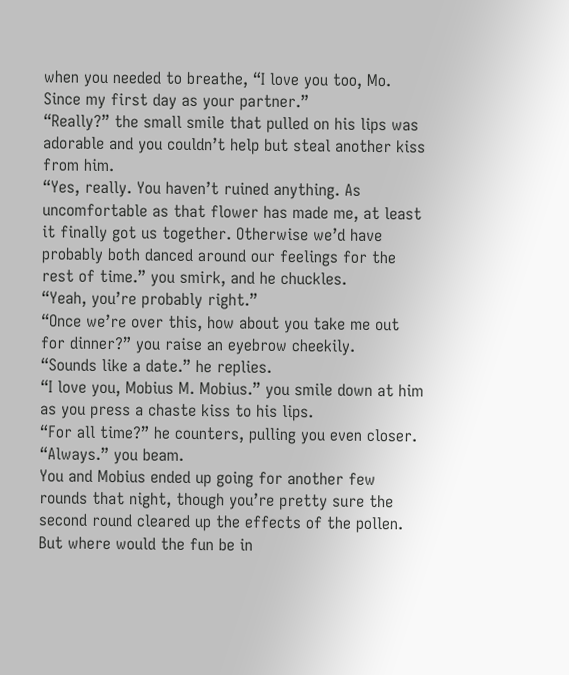when you needed to breathe, “I love you too, Mo. Since my first day as your partner.”
“Really?” the small smile that pulled on his lips was adorable and you couldn’t help but steal another kiss from him.
“Yes, really. You haven’t ruined anything. As uncomfortable as that flower has made me, at least it finally got us together. Otherwise we’d have probably both danced around our feelings for the rest of time.” you smirk, and he chuckles.
“Yeah, you’re probably right.”
“Once we’re over this, how about you take me out for dinner?” you raise an eyebrow cheekily.
“Sounds like a date.” he replies.
“I love you, Mobius M. Mobius.” you smile down at him as you press a chaste kiss to his lips.
“For all time?” he counters, pulling you even closer.
“Always.” you beam.
You and Mobius ended up going for another few rounds that night, though you’re pretty sure the second round cleared up the effects of the pollen. But where would the fun be in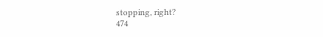stopping, right?
474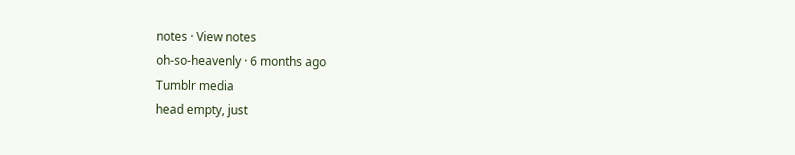notes · View notes
oh-so-heavenly · 6 months ago
Tumblr media
head empty, just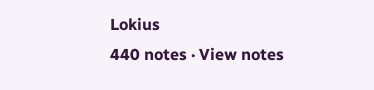Lokius
440 notes · View notes